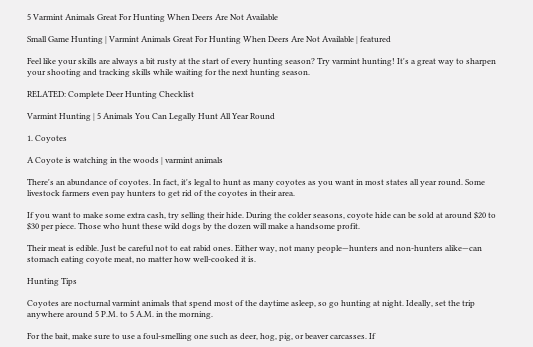5 Varmint Animals Great For Hunting When Deers Are Not Available

Small Game Hunting | Varmint Animals Great For Hunting When Deers Are Not Available | featured

Feel like your skills are always a bit rusty at the start of every hunting season? Try varmint hunting! It's a great way to sharpen your shooting and tracking skills while waiting for the next hunting season.

RELATED: Complete Deer Hunting Checklist

Varmint Hunting | 5 Animals You Can Legally Hunt All Year Round

1. Coyotes

A Coyote is watching in the woods | varmint animals

There's an abundance of coyotes. In fact, it's legal to hunt as many coyotes as you want in most states all year round. Some livestock farmers even pay hunters to get rid of the coyotes in their area.

If you want to make some extra cash, try selling their hide. During the colder seasons, coyote hide can be sold at around $20 to $30 per piece. Those who hunt these wild dogs by the dozen will make a handsome profit.

Their meat is edible. Just be careful not to eat rabid ones. Either way, not many people—hunters and non-hunters alike—can stomach eating coyote meat, no matter how well-cooked it is.

Hunting Tips

Coyotes are nocturnal varmint animals that spend most of the daytime asleep, so go hunting at night. Ideally, set the trip anywhere around 5 P.M. to 5 A.M. in the morning.

For the bait, make sure to use a foul-smelling one such as deer, hog, pig, or beaver carcasses. If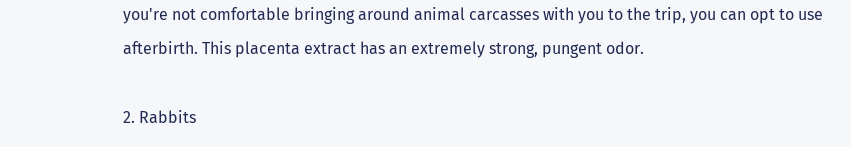you're not comfortable bringing around animal carcasses with you to the trip, you can opt to use afterbirth. This placenta extract has an extremely strong, pungent odor.

2. Rabbits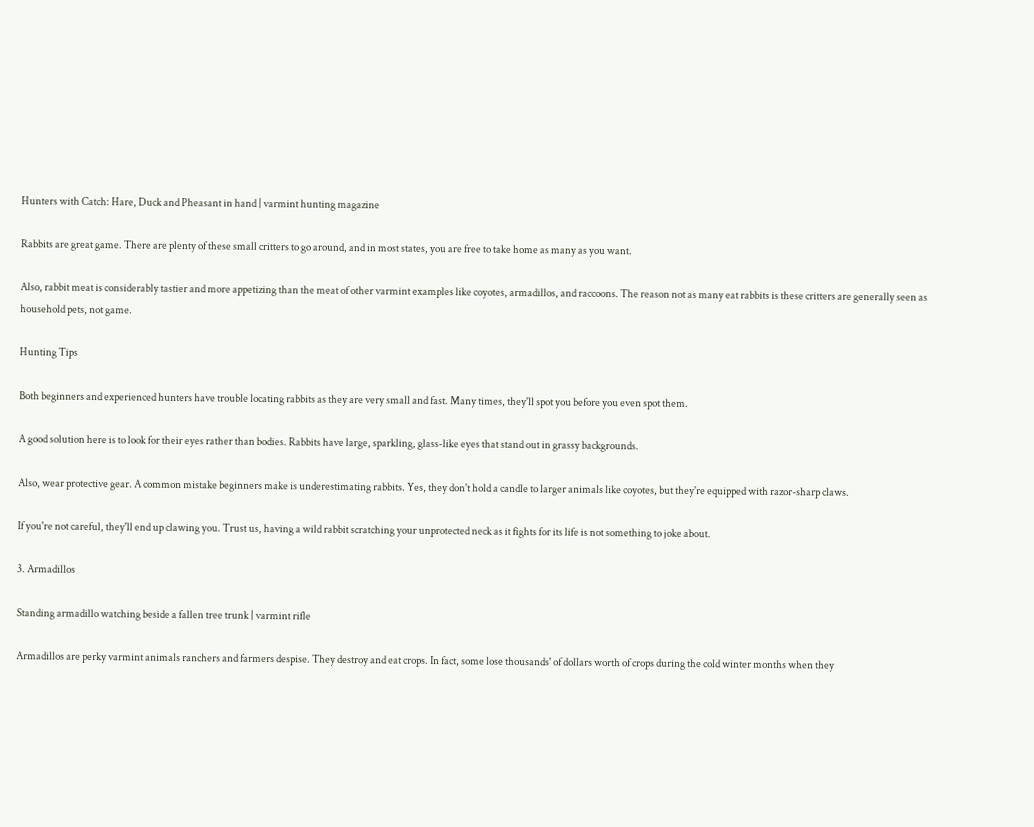Hunters with Catch: Hare, Duck and Pheasant in hand | varmint hunting magazine

Rabbits are great game. There are plenty of these small critters to go around, and in most states, you are free to take home as many as you want.

Also, rabbit meat is considerably tastier and more appetizing than the meat of other varmint examples like coyotes, armadillos, and raccoons. The reason not as many eat rabbits is these critters are generally seen as household pets, not game.

Hunting Tips

Both beginners and experienced hunters have trouble locating rabbits as they are very small and fast. Many times, they'll spot you before you even spot them.

A good solution here is to look for their eyes rather than bodies. Rabbits have large, sparkling, glass-like eyes that stand out in grassy backgrounds.

Also, wear protective gear. A common mistake beginners make is underestimating rabbits. Yes, they don't hold a candle to larger animals like coyotes, but they're equipped with razor-sharp claws.

If you're not careful, they'll end up clawing you. Trust us, having a wild rabbit scratching your unprotected neck as it fights for its life is not something to joke about.

3. Armadillos

Standing armadillo watching beside a fallen tree trunk | varmint rifle

Armadillos are perky varmint animals ranchers and farmers despise. They destroy and eat crops. In fact, some lose thousands' of dollars worth of crops during the cold winter months when they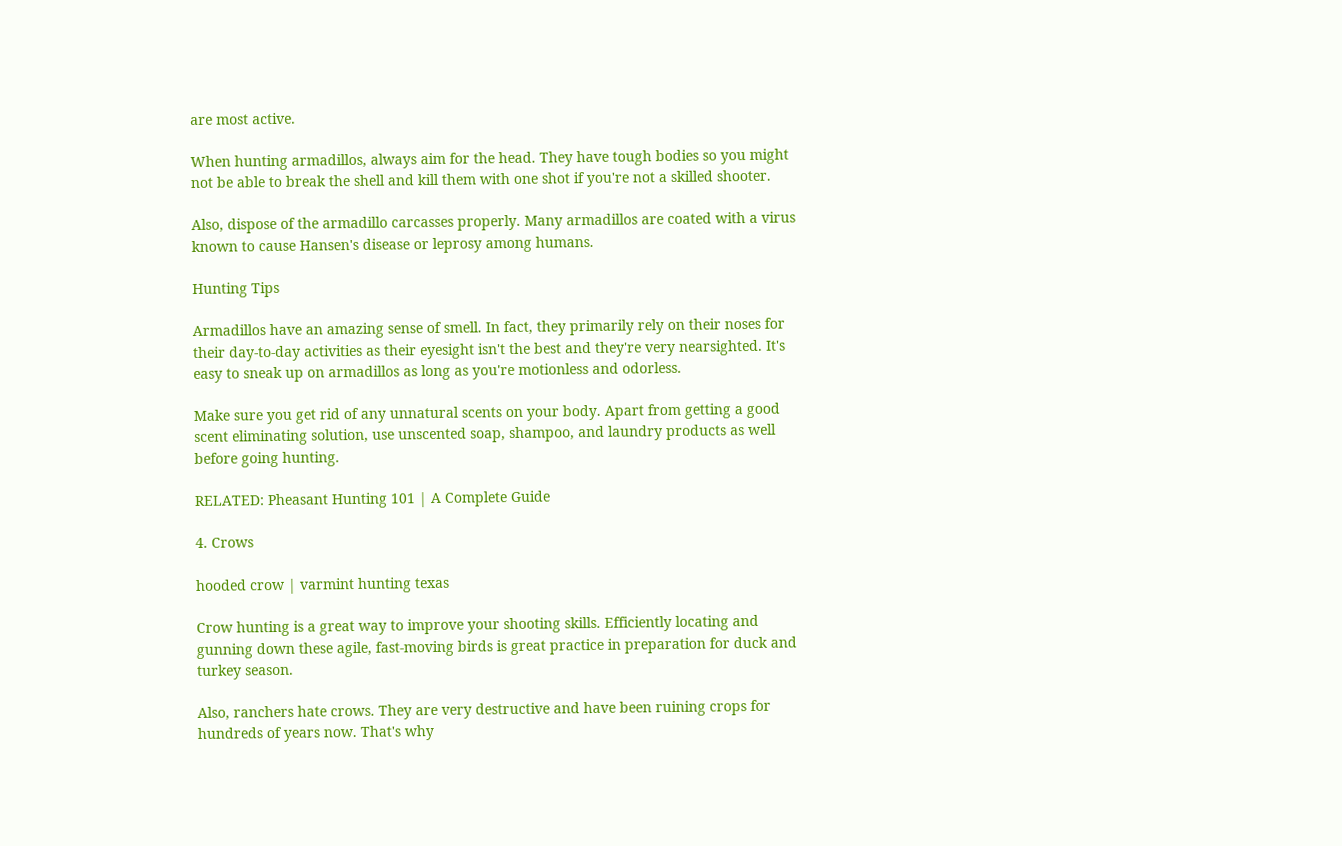are most active.

When hunting armadillos, always aim for the head. They have tough bodies so you might not be able to break the shell and kill them with one shot if you're not a skilled shooter.

Also, dispose of the armadillo carcasses properly. Many armadillos are coated with a virus known to cause Hansen's disease or leprosy among humans.

Hunting Tips

Armadillos have an amazing sense of smell. In fact, they primarily rely on their noses for their day-to-day activities as their eyesight isn't the best and they're very nearsighted. It's easy to sneak up on armadillos as long as you're motionless and odorless.

Make sure you get rid of any unnatural scents on your body. Apart from getting a good scent eliminating solution, use unscented soap, shampoo, and laundry products as well before going hunting.

RELATED: Pheasant Hunting 101 | A Complete Guide

4. Crows

hooded crow | varmint hunting texas

Crow hunting is a great way to improve your shooting skills. Efficiently locating and gunning down these agile, fast-moving birds is great practice in preparation for duck and turkey season.

Also, ranchers hate crows. They are very destructive and have been ruining crops for hundreds of years now. That's why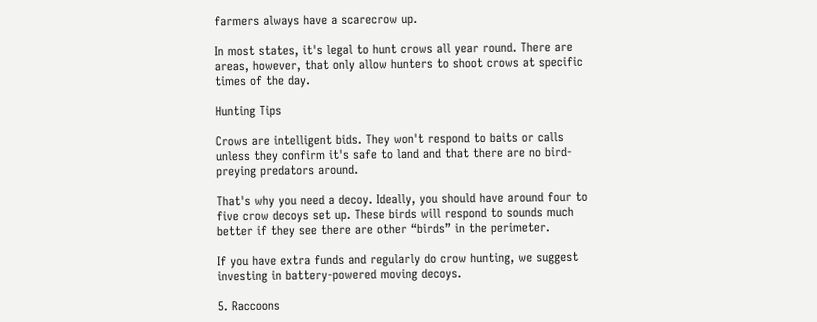farmers always have a scarecrow up.

In most states, it's legal to hunt crows all year round. There are areas, however, that only allow hunters to shoot crows at specific times of the day.

Hunting Tips

Crows are intelligent bids. They won't respond to baits or calls unless they confirm it's safe to land and that there are no bird-preying predators around.

That's why you need a decoy. Ideally, you should have around four to five crow decoys set up. These birds will respond to sounds much better if they see there are other “birds” in the perimeter.

If you have extra funds and regularly do crow hunting, we suggest investing in battery-powered moving decoys.

5. Raccoons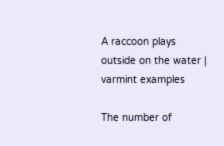A raccoon plays outside on the water | varmint examples

The number of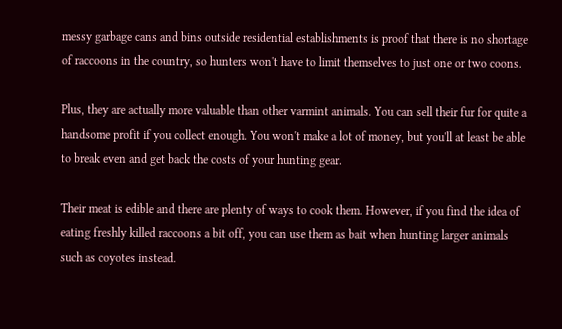messy garbage cans and bins outside residential establishments is proof that there is no shortage of raccoons in the country, so hunters won't have to limit themselves to just one or two coons.

Plus, they are actually more valuable than other varmint animals. You can sell their fur for quite a handsome profit if you collect enough. You won't make a lot of money, but you'll at least be able to break even and get back the costs of your hunting gear.

Their meat is edible and there are plenty of ways to cook them. However, if you find the idea of eating freshly killed raccoons a bit off, you can use them as bait when hunting larger animals such as coyotes instead.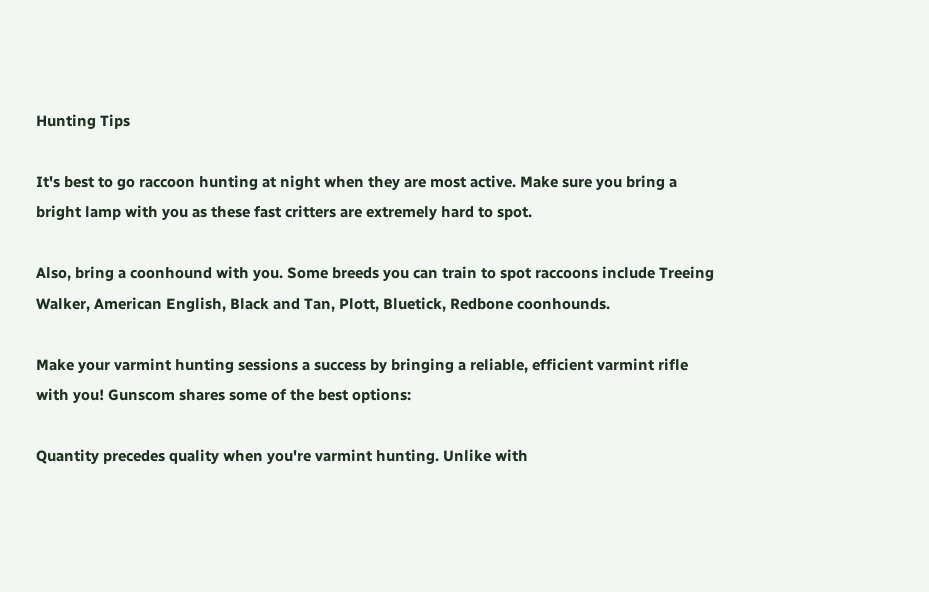Hunting Tips

It's best to go raccoon hunting at night when they are most active. Make sure you bring a bright lamp with you as these fast critters are extremely hard to spot.

Also, bring a coonhound with you. Some breeds you can train to spot raccoons include Treeing Walker, American English, Black and Tan, Plott, Bluetick, Redbone coonhounds.

Make your varmint hunting sessions a success by bringing a reliable, efficient varmint rifle with you! Gunscom shares some of the best options:

Quantity precedes quality when you're varmint hunting. Unlike with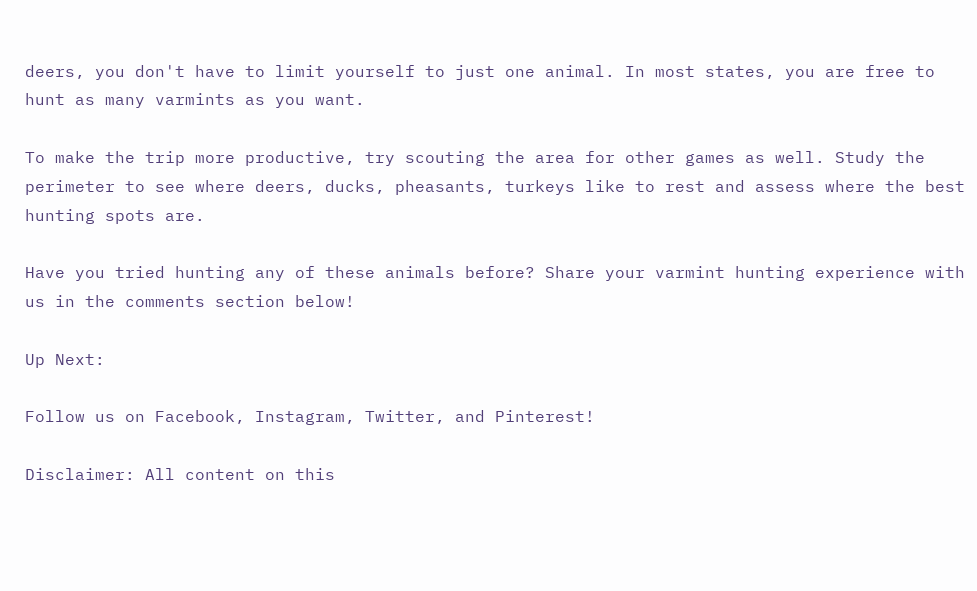deers, you don't have to limit yourself to just one animal. In most states, you are free to hunt as many varmints as you want.

To make the trip more productive, try scouting the area for other games as well. Study the perimeter to see where deers, ducks, pheasants, turkeys like to rest and assess where the best hunting spots are.

Have you tried hunting any of these animals before? Share your varmint hunting experience with us in the comments section below!

Up Next:

Follow us on Facebook, Instagram, Twitter, and Pinterest!

Disclaimer: All content on this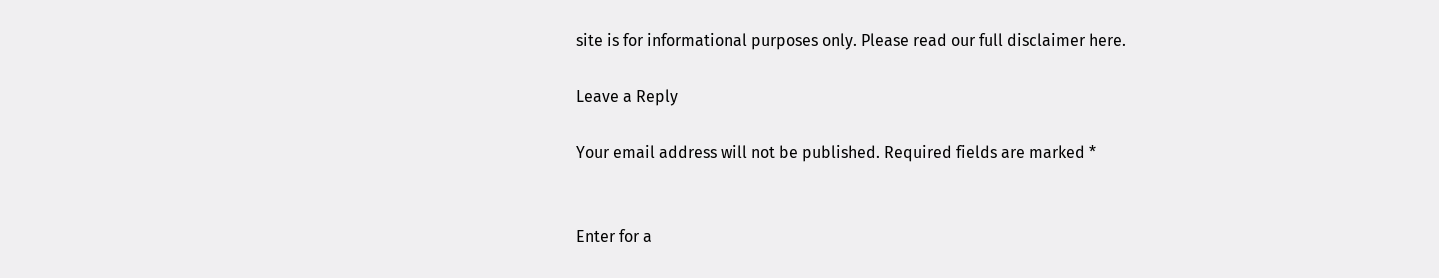site is for informational purposes only. Please read our full disclaimer here.

Leave a Reply

Your email address will not be published. Required fields are marked *


Enter for a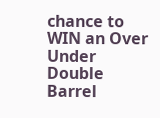chance to WIN an Over Under Double Barrel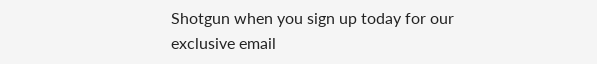Shotgun when you sign up today for our exclusive email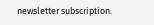newsletter subscription.